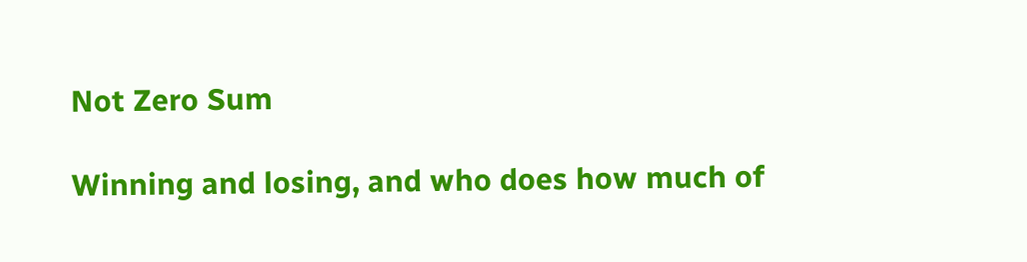Not Zero Sum

Winning and losing, and who does how much of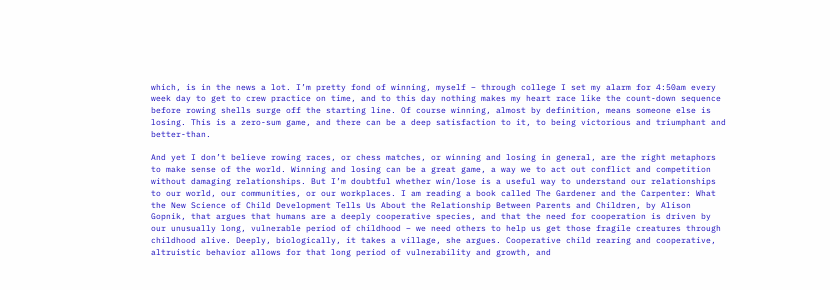which, is in the news a lot. I’m pretty fond of winning, myself – through college I set my alarm for 4:50am every week day to get to crew practice on time, and to this day nothing makes my heart race like the count-down sequence before rowing shells surge off the starting line. Of course winning, almost by definition, means someone else is losing. This is a zero-sum game, and there can be a deep satisfaction to it, to being victorious and triumphant and better-than.

And yet I don’t believe rowing races, or chess matches, or winning and losing in general, are the right metaphors to make sense of the world. Winning and losing can be a great game, a way we to act out conflict and competition without damaging relationships. But I’m doubtful whether win/lose is a useful way to understand our relationships to our world, our communities, or our workplaces. I am reading a book called The Gardener and the Carpenter: What the New Science of Child Development Tells Us About the Relationship Between Parents and Children, by Alison Gopnik, that argues that humans are a deeply cooperative species, and that the need for cooperation is driven by our unusually long, vulnerable period of childhood – we need others to help us get those fragile creatures through childhood alive. Deeply, biologically, it takes a village, she argues. Cooperative child rearing and cooperative, altruistic behavior allows for that long period of vulnerability and growth, and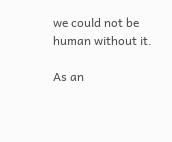we could not be human without it.

As an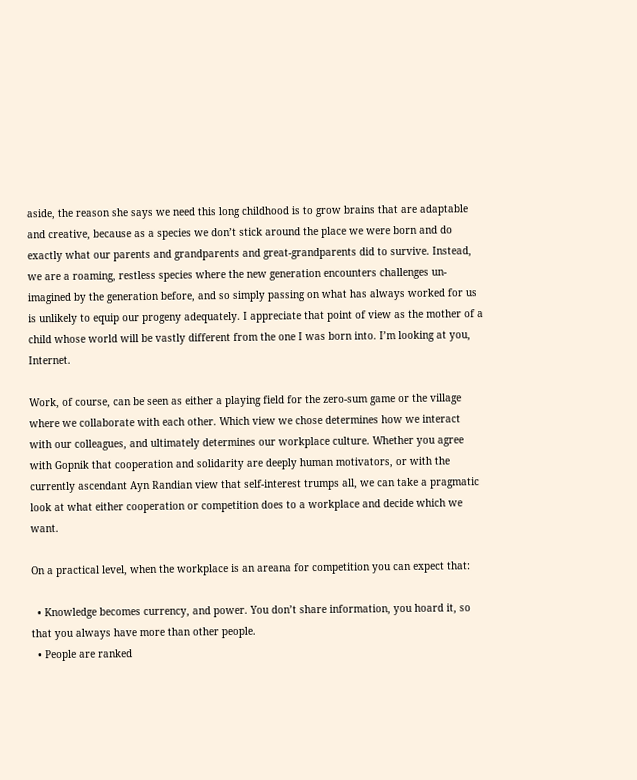aside, the reason she says we need this long childhood is to grow brains that are adaptable and creative, because as a species we don’t stick around the place we were born and do exactly what our parents and grandparents and great-grandparents did to survive. Instead, we are a roaming, restless species where the new generation encounters challenges un-imagined by the generation before, and so simply passing on what has always worked for us is unlikely to equip our progeny adequately. I appreciate that point of view as the mother of a child whose world will be vastly different from the one I was born into. I’m looking at you, Internet.

Work, of course, can be seen as either a playing field for the zero-sum game or the village where we collaborate with each other. Which view we chose determines how we interact with our colleagues, and ultimately determines our workplace culture. Whether you agree with Gopnik that cooperation and solidarity are deeply human motivators, or with the currently ascendant Ayn Randian view that self-interest trumps all, we can take a pragmatic look at what either cooperation or competition does to a workplace and decide which we want.

On a practical level, when the workplace is an areana for competition you can expect that:

  • Knowledge becomes currency, and power. You don’t share information, you hoard it, so that you always have more than other people.
  • People are ranked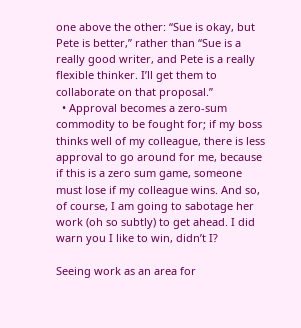one above the other: “Sue is okay, but Pete is better,” rather than “Sue is a really good writer, and Pete is a really flexible thinker. I’ll get them to collaborate on that proposal.”
  • Approval becomes a zero-sum commodity to be fought for; if my boss thinks well of my colleague, there is less approval to go around for me, because if this is a zero sum game, someone must lose if my colleague wins. And so, of course, I am going to sabotage her work (oh so subtly) to get ahead. I did warn you I like to win, didn’t I?

Seeing work as an area for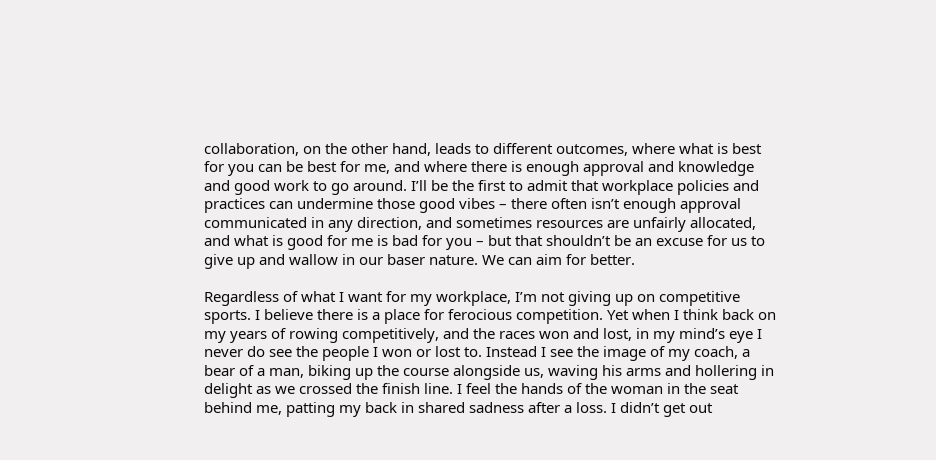collaboration, on the other hand, leads to different outcomes, where what is best for you can be best for me, and where there is enough approval and knowledge and good work to go around. I’ll be the first to admit that workplace policies and practices can undermine those good vibes – there often isn’t enough approval communicated in any direction, and sometimes resources are unfairly allocated, and what is good for me is bad for you – but that shouldn’t be an excuse for us to give up and wallow in our baser nature. We can aim for better.

Regardless of what I want for my workplace, I’m not giving up on competitive sports. I believe there is a place for ferocious competition. Yet when I think back on my years of rowing competitively, and the races won and lost, in my mind’s eye I never do see the people I won or lost to. Instead I see the image of my coach, a bear of a man, biking up the course alongside us, waving his arms and hollering in delight as we crossed the finish line. I feel the hands of the woman in the seat behind me, patting my back in shared sadness after a loss. I didn’t get out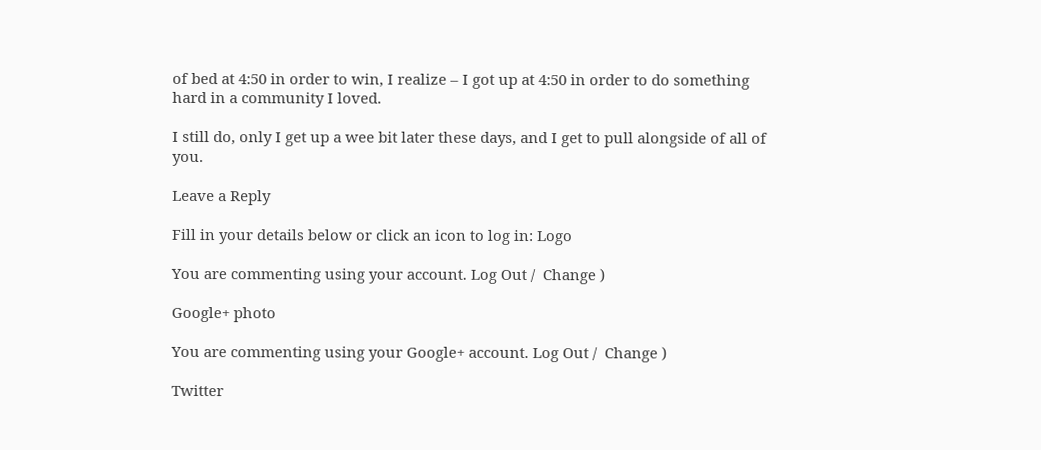of bed at 4:50 in order to win, I realize – I got up at 4:50 in order to do something hard in a community I loved.

I still do, only I get up a wee bit later these days, and I get to pull alongside of all of you.

Leave a Reply

Fill in your details below or click an icon to log in: Logo

You are commenting using your account. Log Out /  Change )

Google+ photo

You are commenting using your Google+ account. Log Out /  Change )

Twitter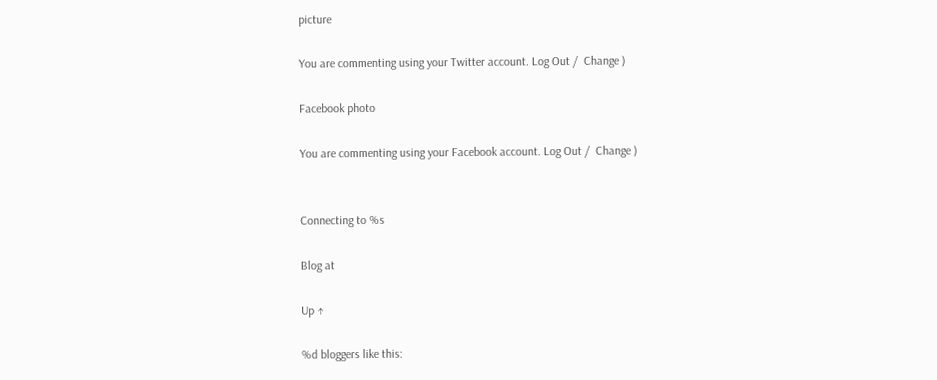picture

You are commenting using your Twitter account. Log Out /  Change )

Facebook photo

You are commenting using your Facebook account. Log Out /  Change )


Connecting to %s

Blog at

Up ↑

%d bloggers like this: